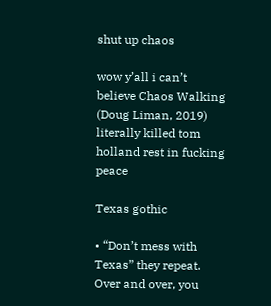shut up chaos

wow y’all i can’t believe Chaos Walking (Doug Liman, 2019) literally killed tom holland rest in fucking peace

Texas gothic

• “Don’t mess with Texas” they repeat. Over and over, you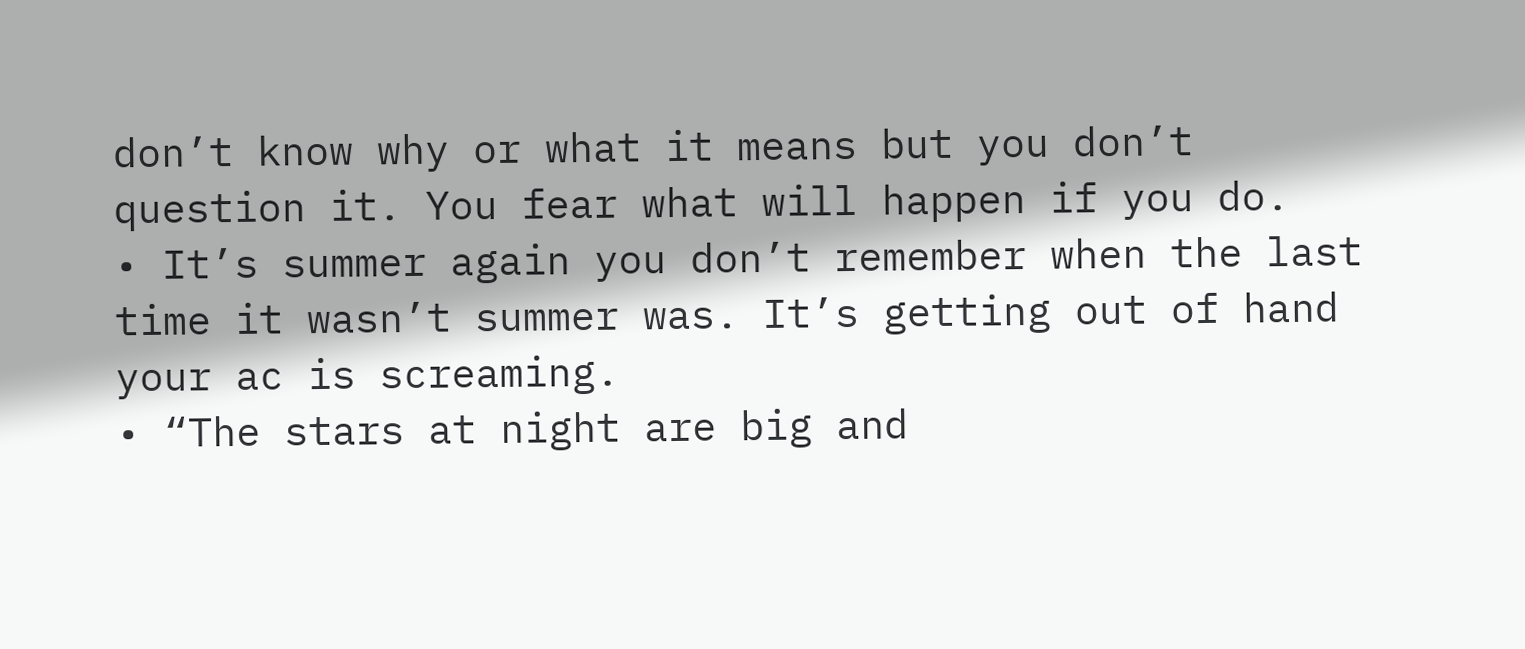don’t know why or what it means but you don’t question it. You fear what will happen if you do.
• It’s summer again you don’t remember when the last time it wasn’t summer was. It’s getting out of hand your ac is screaming.
• “The stars at night are big and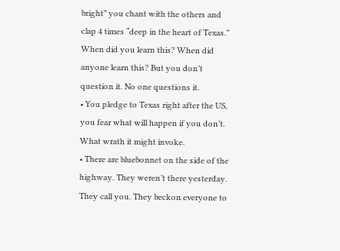bright” you chant with the others and clap 4 times “deep in the heart of Texas.” When did you learn this? When did anyone learn this? But you don’t question it. No one questions it.
• You pledge to Texas right after the US, you fear what will happen if you don’t. What wrath it might invoke.
• There are bluebonnet on the side of the highway. They weren’t there yesterday. They call you. They beckon everyone to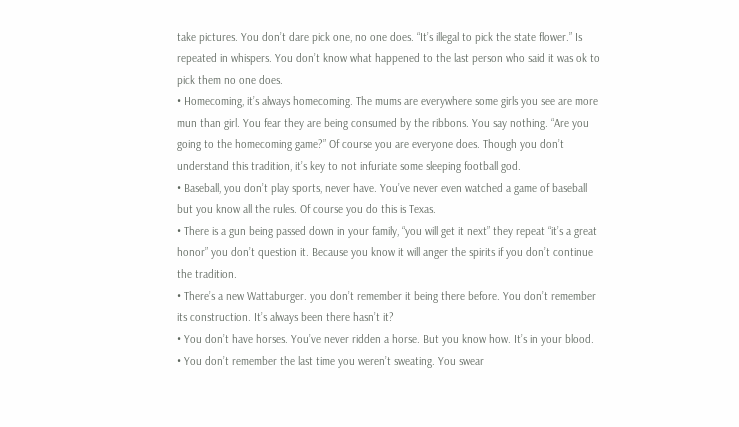take pictures. You don’t dare pick one, no one does. “It’s illegal to pick the state flower.” Is repeated in whispers. You don’t know what happened to the last person who said it was ok to pick them no one does.
• Homecoming, it’s always homecoming. The mums are everywhere some girls you see are more mun than girl. You fear they are being consumed by the ribbons. You say nothing. “Are you going to the homecoming game?” Of course you are everyone does. Though you don’t understand this tradition, it’s key to not infuriate some sleeping football god.
• Baseball, you don’t play sports, never have. You’ve never even watched a game of baseball but you know all the rules. Of course you do this is Texas.
• There is a gun being passed down in your family, “you will get it next” they repeat “it’s a great honor” you don’t question it. Because you know it will anger the spirits if you don’t continue the tradition.
• There’s a new Wattaburger. you don’t remember it being there before. You don’t remember its construction. It’s always been there hasn’t it?
• You don’t have horses. You’ve never ridden a horse. But you know how. It’s in your blood.
• You don’t remember the last time you weren’t sweating. You swear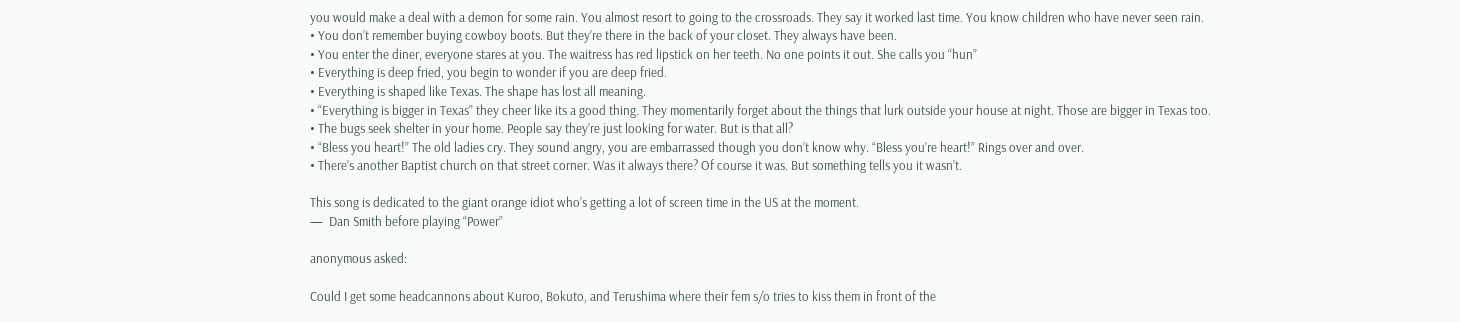you would make a deal with a demon for some rain. You almost resort to going to the crossroads. They say it worked last time. You know children who have never seen rain.
• You don’t remember buying cowboy boots. But they’re there in the back of your closet. They always have been.
• You enter the diner, everyone stares at you. The waitress has red lipstick on her teeth. No one points it out. She calls you “hun”
• Everything is deep fried, you begin to wonder if you are deep fried.
• Everything is shaped like Texas. The shape has lost all meaning.
• “Everything is bigger in Texas” they cheer like its a good thing. They momentarily forget about the things that lurk outside your house at night. Those are bigger in Texas too.
• The bugs seek shelter in your home. People say they’re just looking for water. But is that all?
• “Bless you heart!” The old ladies cry. They sound angry, you are embarrassed though you don’t know why. “Bless you’re heart!” Rings over and over.
• There’s another Baptist church on that street corner. Was it always there? Of course it was. But something tells you it wasn’t.

This song is dedicated to the giant orange idiot who’s getting a lot of screen time in the US at the moment.
—  Dan Smith before playing “Power”

anonymous asked:

Could I get some headcannons about Kuroo, Bokuto, and Terushima where their fem s/o tries to kiss them in front of the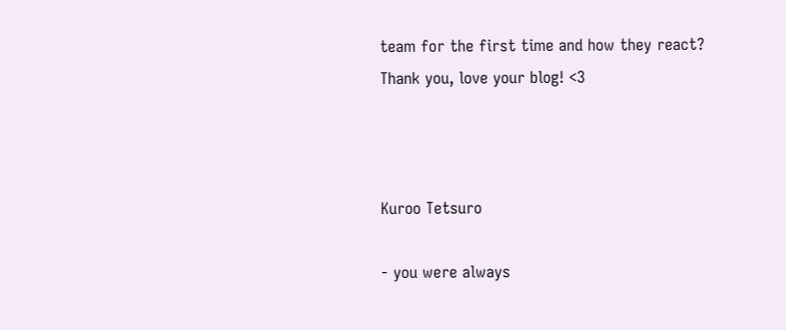team for the first time and how they react? Thank you, love your blog! <3



Kuroo Tetsuro

- you were always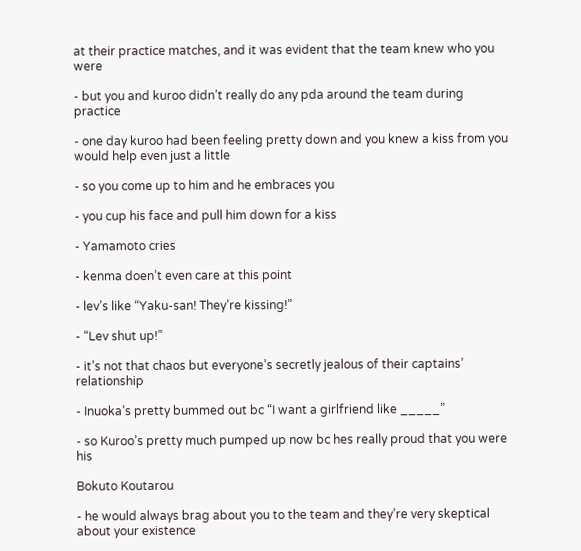at their practice matches, and it was evident that the team knew who you were

- but you and kuroo didn’t really do any pda around the team during practice

- one day kuroo had been feeling pretty down and you knew a kiss from you would help even just a little

- so you come up to him and he embraces you

- you cup his face and pull him down for a kiss

- Yamamoto cries

- kenma doen’t even care at this point

- lev’s like “Yaku-san! They’re kissing!”

- “Lev shut up!”

- it’s not that chaos but everyone’s secretly jealous of their captains’ relationship

- Inuoka’s pretty bummed out bc “I want a girlfriend like _____”

- so Kuroo’s pretty much pumped up now bc hes really proud that you were his

Bokuto Koutarou

- he would always brag about you to the team and they’re very skeptical about your existence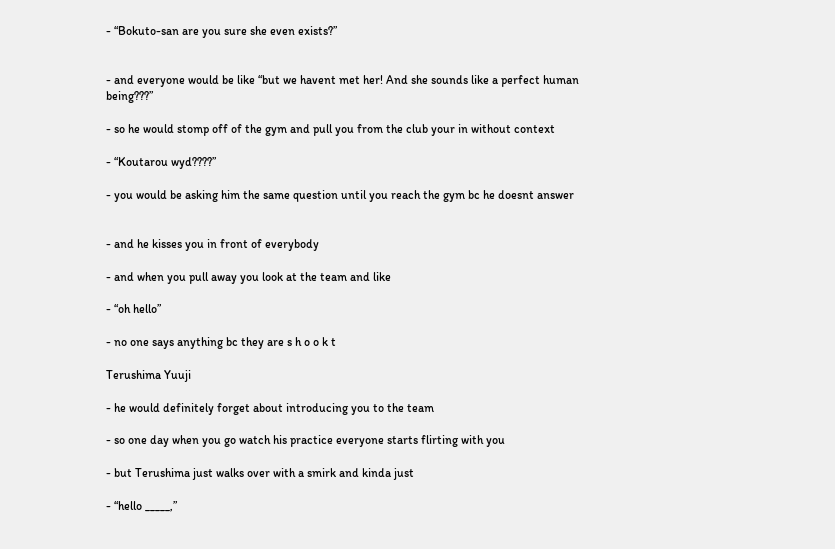- “Bokuto-san are you sure she even exists?”


- and everyone would be like “but we havent met her! And she sounds like a perfect human being???”

- so he would stomp off of the gym and pull you from the club your in without context

- “Koutarou wyd????”

- you would be asking him the same question until you reach the gym bc he doesnt answer


- and he kisses you in front of everybody

- and when you pull away you look at the team and like

- “oh hello”

- no one says anything bc they are s h o o k t

Terushima Yuuji

- he would definitely forget about introducing you to the team

- so one day when you go watch his practice everyone starts flirting with you

- but Terushima just walks over with a smirk and kinda just

- “hello _____,”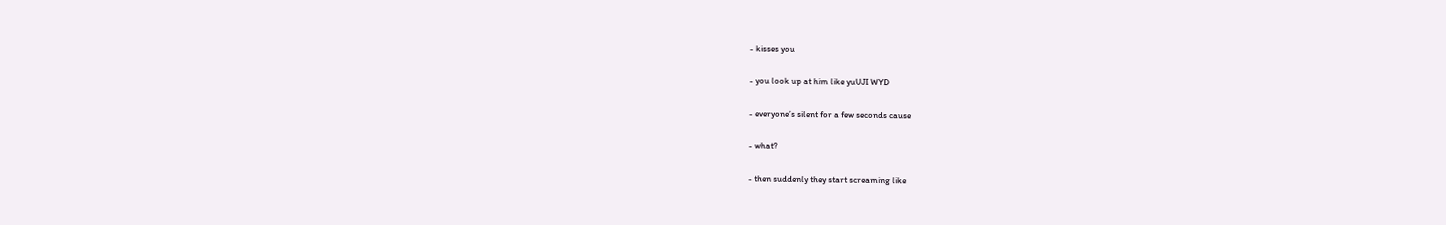- kisses you

- you look up at him like yuUJI WYD

- everyone’s silent for a few seconds cause

- what?

- then suddenly they start screaming like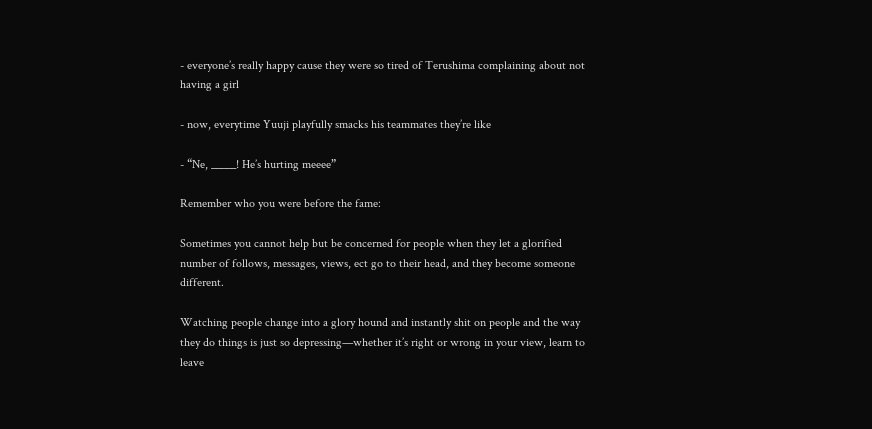- everyone’s really happy cause they were so tired of Terushima complaining about not having a girl

- now, everytime Yuuji playfully smacks his teammates they’re like

- “Ne, _____! He’s hurting meeee”

Remember who you were before the fame:

Sometimes you cannot help but be concerned for people when they let a glorified number of follows, messages, views, ect go to their head, and they become someone different.

Watching people change into a glory hound and instantly shit on people and the way they do things is just so depressing—whether it’s right or wrong in your view, learn to leave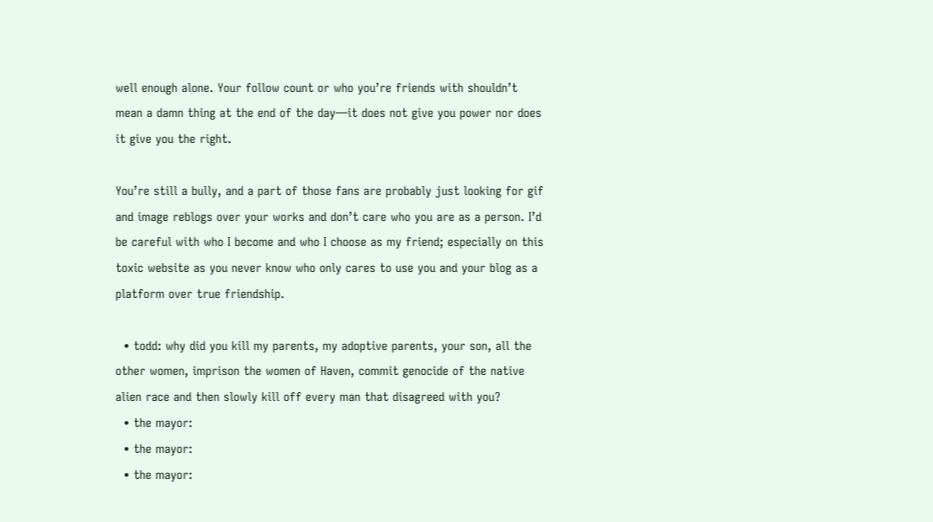well enough alone. Your follow count or who you’re friends with shouldn’t mean a damn thing at the end of the day—it does not give you power nor does it give you the right.

You’re still a bully, and a part of those fans are probably just looking for gif and image reblogs over your works and don’t care who you are as a person. I’d be careful with who I become and who I choose as my friend; especially on this toxic website as you never know who only cares to use you and your blog as a platform over true friendship.

  • todd: why did you kill my parents, my adoptive parents, your son, all the other women, imprison the women of Haven, commit genocide of the native alien race and then slowly kill off every man that disagreed with you?
  • the mayor:
  • the mayor:
  • the mayor: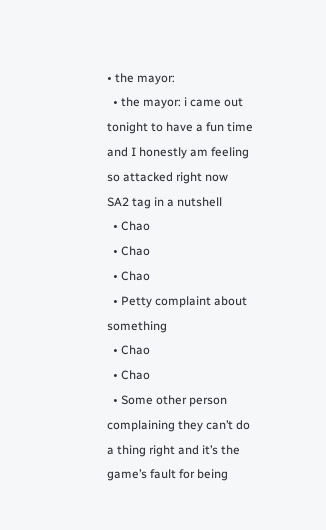• the mayor:
  • the mayor: i came out tonight to have a fun time and I honestly am feeling so attacked right now
SA2 tag in a nutshell
  • Chao
  • Chao
  • Chao
  • Petty complaint about something
  • Chao
  • Chao
  • Some other person complaining they can’t do a thing right and it’s the game’s fault for being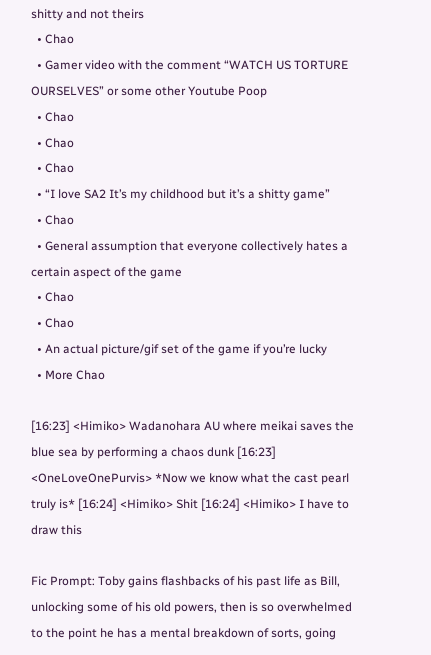shitty and not theirs
  • Chao
  • Gamer video with the comment “WATCH US TORTURE OURSELVES” or some other Youtube Poop
  • Chao
  • Chao
  • Chao
  • “I love SA2 It’s my childhood but it’s a shitty game”
  • Chao
  • General assumption that everyone collectively hates a certain aspect of the game
  • Chao
  • Chao
  • An actual picture/gif set of the game if you’re lucky
  • More Chao

[16:23] <Himiko> Wadanohara AU where meikai saves the blue sea by performing a chaos dunk [16:23] <OneLoveOnePurvis> *Now we know what the cast pearl truly is* [16:24] <Himiko> Shit [16:24] <Himiko> I have to draw this

Fic Prompt: Toby gains flashbacks of his past life as Bill, unlocking some of his old powers, then is so overwhelmed to the point he has a mental breakdown of sorts, going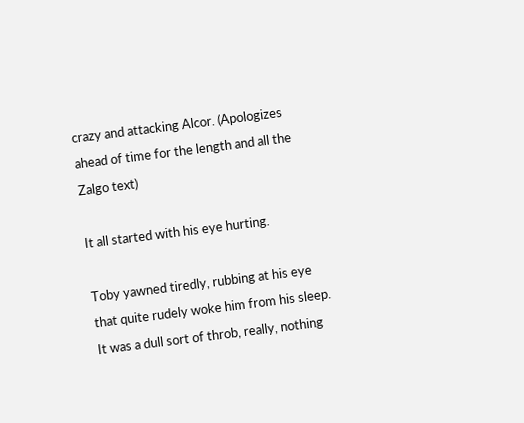crazy and attacking Alcor. (Apologizes ahead of time for the length and all the Zalgo text)

It all started with his eye hurting.

Toby yawned tiredly, rubbing at his eye that quite rudely woke him from his sleep. It was a dull sort of throb, really, nothing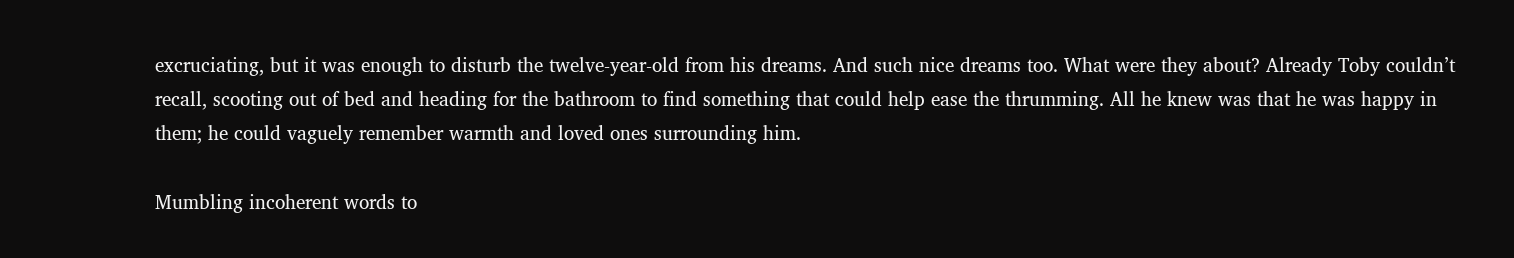excruciating, but it was enough to disturb the twelve-year-old from his dreams. And such nice dreams too. What were they about? Already Toby couldn’t recall, scooting out of bed and heading for the bathroom to find something that could help ease the thrumming. All he knew was that he was happy in them; he could vaguely remember warmth and loved ones surrounding him.

Mumbling incoherent words to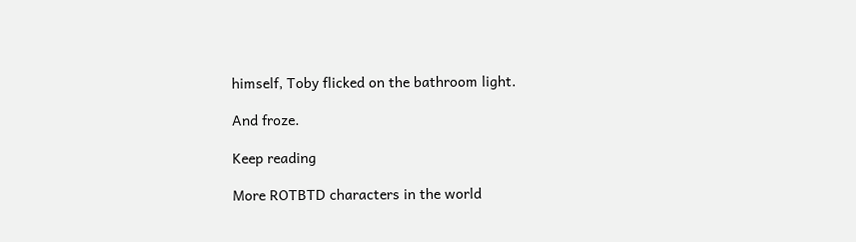himself, Toby flicked on the bathroom light.

And froze.

Keep reading

More ROTBTD characters in the world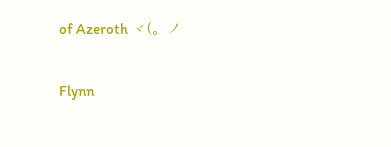of Azeroth ヾ(。ノ

Flynn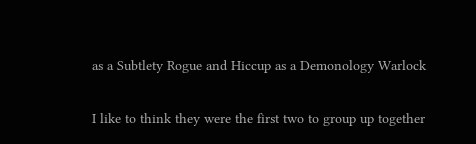as a Subtlety Rogue and Hiccup as a Demonology Warlock

I like to think they were the first two to group up together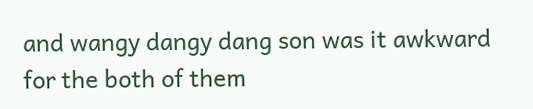and wangy dangy dang son was it awkward for the both of them